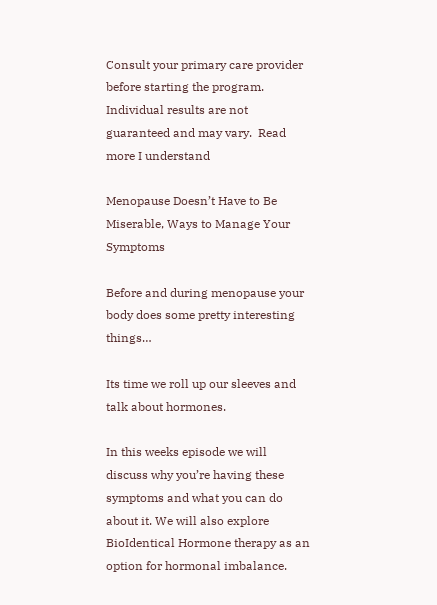Consult your primary care provider before starting the program. Individual results are not guaranteed and may vary.  Read more I understand

Menopause Doesn’t Have to Be Miserable, Ways to Manage Your Symptoms

Before and during menopause your body does some pretty interesting things…

Its time we roll up our sleeves and talk about hormones.

In this weeks episode we will discuss why you’re having these symptoms and what you can do about it. We will also explore BioIdentical Hormone therapy as an option for hormonal imbalance.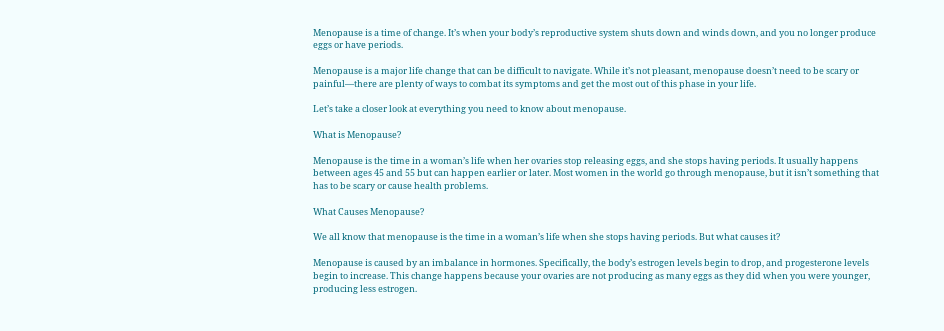Menopause is a time of change. It’s when your body’s reproductive system shuts down and winds down, and you no longer produce eggs or have periods.

Menopause is a major life change that can be difficult to navigate. While it’s not pleasant, menopause doesn’t need to be scary or painful—there are plenty of ways to combat its symptoms and get the most out of this phase in your life.

Let’s take a closer look at everything you need to know about menopause.

What is Menopause?

Menopause is the time in a woman’s life when her ovaries stop releasing eggs, and she stops having periods. It usually happens between ages 45 and 55 but can happen earlier or later. Most women in the world go through menopause, but it isn’t something that has to be scary or cause health problems.

What Causes Menopause?

We all know that menopause is the time in a woman’s life when she stops having periods. But what causes it?

Menopause is caused by an imbalance in hormones. Specifically, the body’s estrogen levels begin to drop, and progesterone levels begin to increase. This change happens because your ovaries are not producing as many eggs as they did when you were younger, producing less estrogen.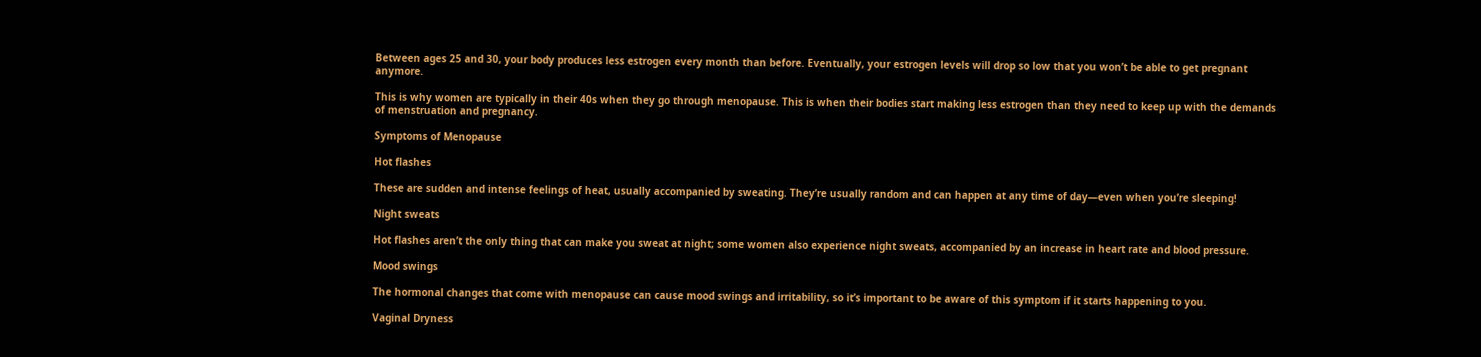Between ages 25 and 30, your body produces less estrogen every month than before. Eventually, your estrogen levels will drop so low that you won’t be able to get pregnant anymore.

This is why women are typically in their 40s when they go through menopause. This is when their bodies start making less estrogen than they need to keep up with the demands of menstruation and pregnancy.

Symptoms of Menopause

Hot flashes

These are sudden and intense feelings of heat, usually accompanied by sweating. They’re usually random and can happen at any time of day—even when you’re sleeping!

Night sweats

Hot flashes aren’t the only thing that can make you sweat at night; some women also experience night sweats, accompanied by an increase in heart rate and blood pressure.

Mood swings

The hormonal changes that come with menopause can cause mood swings and irritability, so it’s important to be aware of this symptom if it starts happening to you.

Vaginal Dryness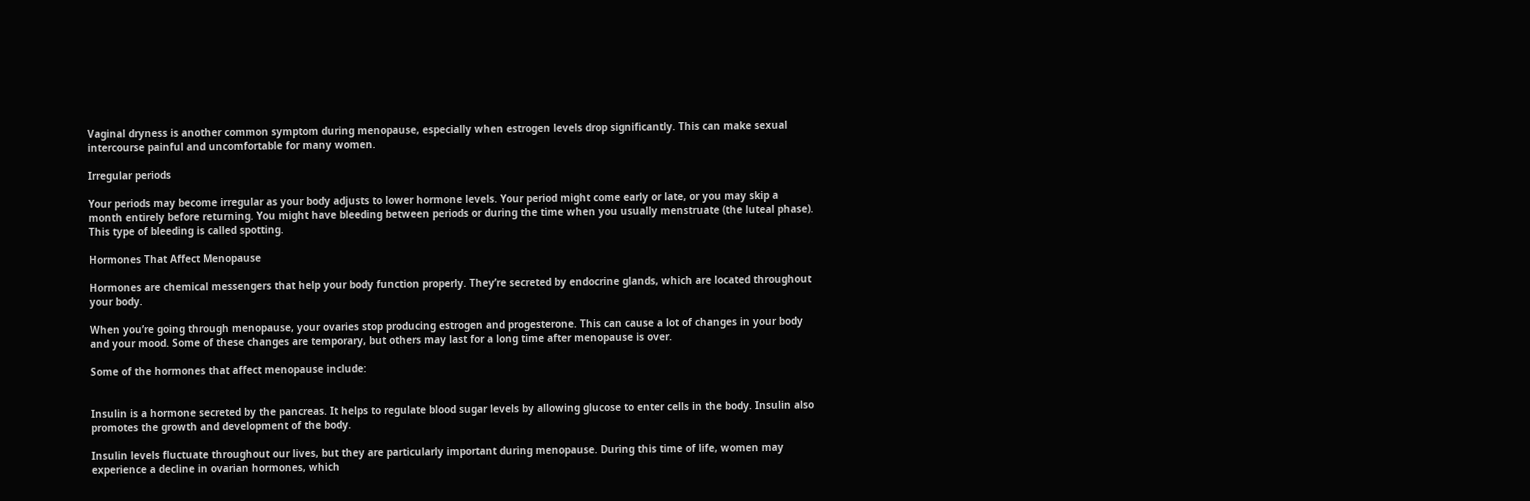Vaginal dryness is another common symptom during menopause, especially when estrogen levels drop significantly. This can make sexual intercourse painful and uncomfortable for many women.

Irregular periods

Your periods may become irregular as your body adjusts to lower hormone levels. Your period might come early or late, or you may skip a month entirely before returning. You might have bleeding between periods or during the time when you usually menstruate (the luteal phase). This type of bleeding is called spotting.

Hormones That Affect Menopause

Hormones are chemical messengers that help your body function properly. They’re secreted by endocrine glands, which are located throughout your body.

When you’re going through menopause, your ovaries stop producing estrogen and progesterone. This can cause a lot of changes in your body and your mood. Some of these changes are temporary, but others may last for a long time after menopause is over.

Some of the hormones that affect menopause include:


Insulin is a hormone secreted by the pancreas. It helps to regulate blood sugar levels by allowing glucose to enter cells in the body. Insulin also promotes the growth and development of the body.

Insulin levels fluctuate throughout our lives, but they are particularly important during menopause. During this time of life, women may experience a decline in ovarian hormones, which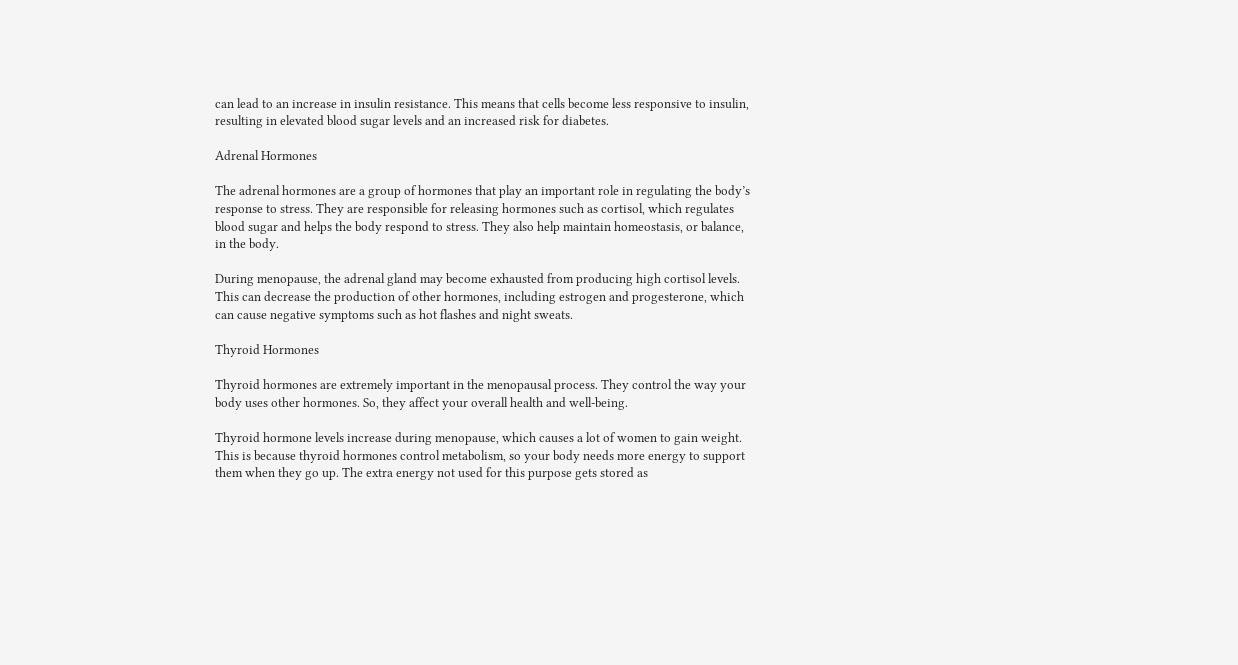can lead to an increase in insulin resistance. This means that cells become less responsive to insulin, resulting in elevated blood sugar levels and an increased risk for diabetes.

Adrenal Hormones

The adrenal hormones are a group of hormones that play an important role in regulating the body’s response to stress. They are responsible for releasing hormones such as cortisol, which regulates blood sugar and helps the body respond to stress. They also help maintain homeostasis, or balance, in the body.

During menopause, the adrenal gland may become exhausted from producing high cortisol levels. This can decrease the production of other hormones, including estrogen and progesterone, which can cause negative symptoms such as hot flashes and night sweats.

Thyroid Hormones

Thyroid hormones are extremely important in the menopausal process. They control the way your body uses other hormones. So, they affect your overall health and well-being.

Thyroid hormone levels increase during menopause, which causes a lot of women to gain weight. This is because thyroid hormones control metabolism, so your body needs more energy to support them when they go up. The extra energy not used for this purpose gets stored as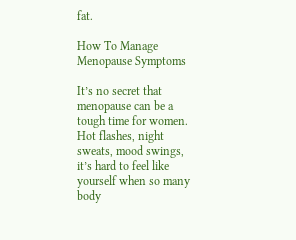fat.

How To Manage Menopause Symptoms

It’s no secret that menopause can be a tough time for women. Hot flashes, night sweats, mood swings, it’s hard to feel like yourself when so many body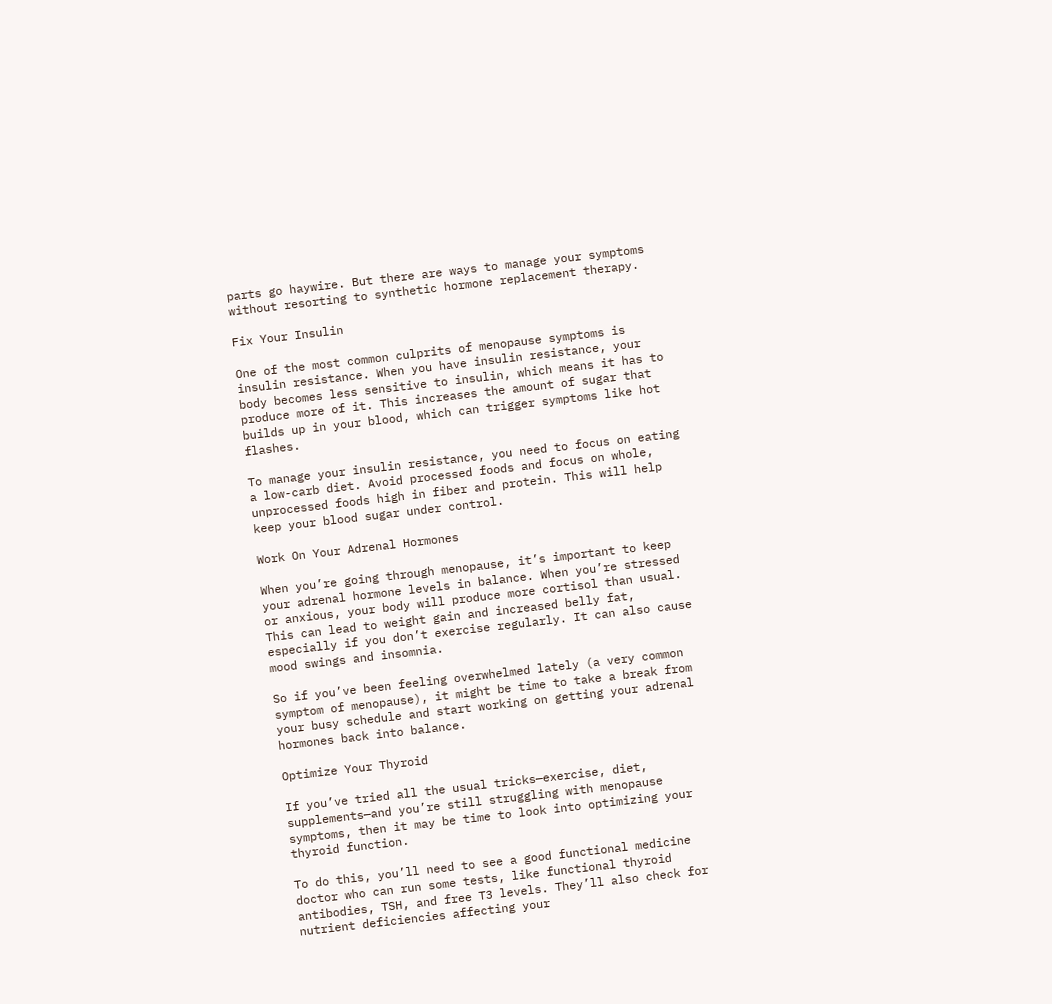parts go haywire. But there are ways to manage your symptoms without resorting to synthetic hormone replacement therapy.

Fix Your Insulin

One of the most common culprits of menopause symptoms is insulin resistance. When you have insulin resistance, your body becomes less sensitive to insulin, which means it has to produce more of it. This increases the amount of sugar that builds up in your blood, which can trigger symptoms like hot flashes.

To manage your insulin resistance, you need to focus on eating a low-carb diet. Avoid processed foods and focus on whole, unprocessed foods high in fiber and protein. This will help keep your blood sugar under control.

Work On Your Adrenal Hormones

When you’re going through menopause, it’s important to keep your adrenal hormone levels in balance. When you’re stressed or anxious, your body will produce more cortisol than usual. This can lead to weight gain and increased belly fat, especially if you don’t exercise regularly. It can also cause mood swings and insomnia.

So if you’ve been feeling overwhelmed lately (a very common symptom of menopause), it might be time to take a break from your busy schedule and start working on getting your adrenal hormones back into balance.

Optimize Your Thyroid

If you’ve tried all the usual tricks—exercise, diet, supplements—and you’re still struggling with menopause symptoms, then it may be time to look into optimizing your thyroid function.

To do this, you’ll need to see a good functional medicine doctor who can run some tests, like functional thyroid antibodies, TSH, and free T3 levels. They’ll also check for nutrient deficiencies affecting your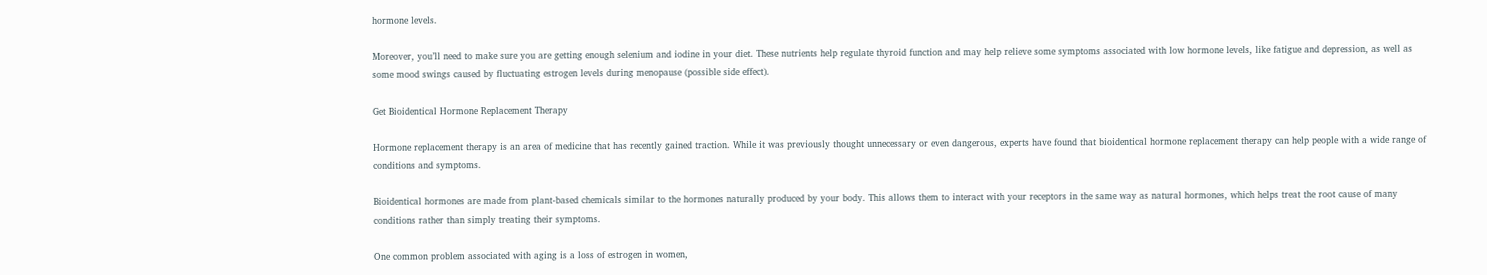hormone levels.

Moreover, you’ll need to make sure you are getting enough selenium and iodine in your diet. These nutrients help regulate thyroid function and may help relieve some symptoms associated with low hormone levels, like fatigue and depression, as well as some mood swings caused by fluctuating estrogen levels during menopause (possible side effect).

Get Bioidentical Hormone Replacement Therapy

Hormone replacement therapy is an area of medicine that has recently gained traction. While it was previously thought unnecessary or even dangerous, experts have found that bioidentical hormone replacement therapy can help people with a wide range of conditions and symptoms.

Bioidentical hormones are made from plant-based chemicals similar to the hormones naturally produced by your body. This allows them to interact with your receptors in the same way as natural hormones, which helps treat the root cause of many conditions rather than simply treating their symptoms.

One common problem associated with aging is a loss of estrogen in women,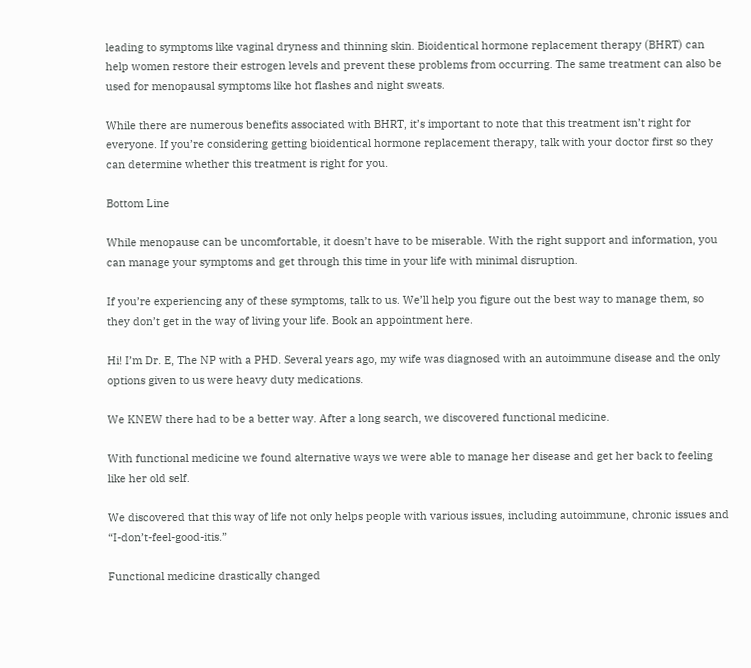leading to symptoms like vaginal dryness and thinning skin. Bioidentical hormone replacement therapy (BHRT) can help women restore their estrogen levels and prevent these problems from occurring. The same treatment can also be used for menopausal symptoms like hot flashes and night sweats.

While there are numerous benefits associated with BHRT, it’s important to note that this treatment isn’t right for everyone. If you’re considering getting bioidentical hormone replacement therapy, talk with your doctor first so they can determine whether this treatment is right for you.

Bottom Line

While menopause can be uncomfortable, it doesn’t have to be miserable. With the right support and information, you can manage your symptoms and get through this time in your life with minimal disruption.

If you’re experiencing any of these symptoms, talk to us. We’ll help you figure out the best way to manage them, so they don’t get in the way of living your life. Book an appointment here.

Hi! I’m Dr. E, The NP with a PHD. Several years ago, my wife was diagnosed with an autoimmune disease and the only options given to us were heavy duty medications.

We KNEW there had to be a better way. After a long search, we discovered functional medicine.

With functional medicine we found alternative ways we were able to manage her disease and get her back to feeling like her old self.

We discovered that this way of life not only helps people with various issues, including autoimmune, chronic issues and “I-don’t-feel-good-itis.”

Functional medicine drastically changed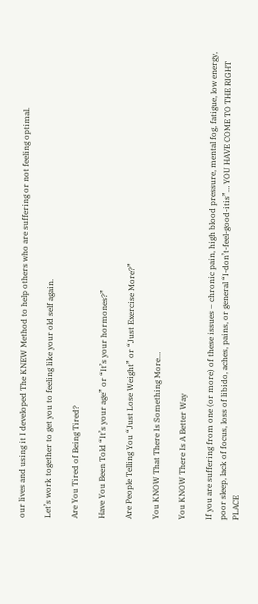our lives and using it I developed The KNEW Method to help others who are suffering or not feeling optimal.

Let’s work together to get you to feeling like your old self again.

Are You Tired of Being Tired?

Have You Been Told “It’s your age” or “It’s your hormones?”

Are People Telling You “Just Lose Weight” or “Just Exercise More?”

You KNOW That There Is Something More…

You KNOW There Is A Better Way

If you are suffering from one (or more) of these issues – chronic pain, high blood pressure, mental fog, fatigue, low energy, poor sleep, lack of focus, loss of libido, aches, pains, or general “I-don’t-feel-good-itis”… YOU HAVE COME TO THE RIGHT PLACE